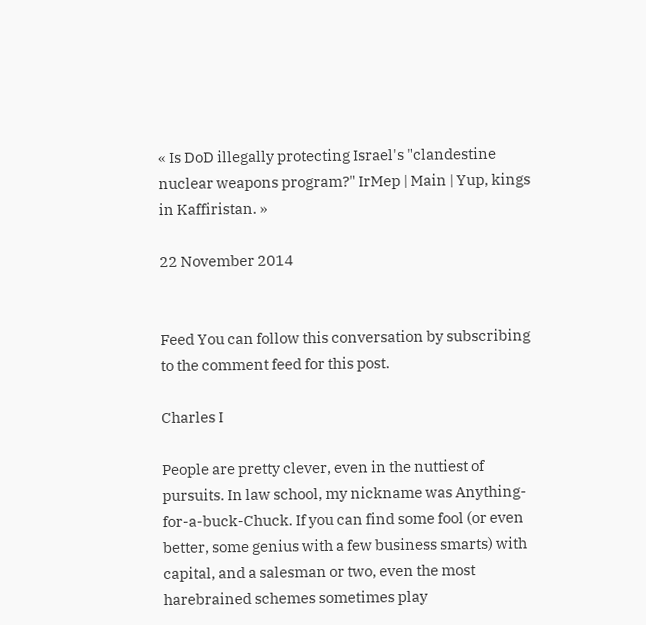« Is DoD illegally protecting Israel's "clandestine nuclear weapons program?" IrMep | Main | Yup, kings in Kaffiristan. »

22 November 2014


Feed You can follow this conversation by subscribing to the comment feed for this post.

Charles I

People are pretty clever, even in the nuttiest of pursuits. In law school, my nickname was Anything-for-a-buck-Chuck. If you can find some fool (or even better, some genius with a few business smarts) with capital, and a salesman or two, even the most harebrained schemes sometimes play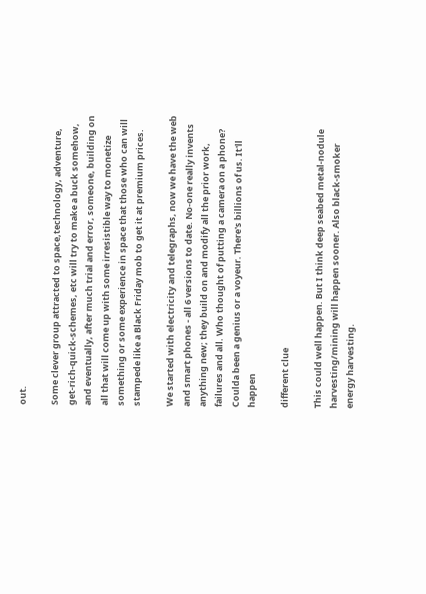out.

Some clever group attracted to space,technology, adventure, get-rich-quick-schemes, etc will try to make a buck somehow, and eventually, after much trial and error, someone, building on all that will come up with some irresistible way to monetize something or some experience in space that those who can will stampede like a Black Friday mob to get it at premium prices.

We started with electricity and telegraphs, now we have the web and smart phones - all 6 versions to date. No-one really invents anything new; they build on and modify all the prior work, failures and all. Who thought of putting a camera on a phone? Coulda been a genius or a voyeur. There's billions of us. It'll happen

different clue

This could well happen. But I think deep seabed metal-nodule harvesting/mining will happen sooner. Also black-smoker energy harvesting.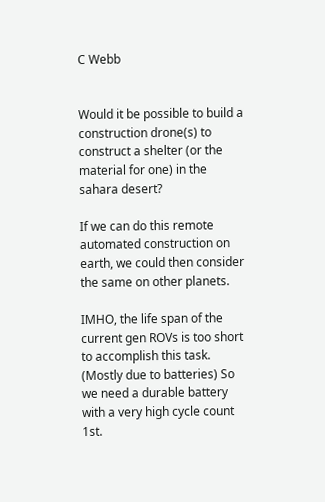C Webb


Would it be possible to build a construction drone(s) to construct a shelter (or the material for one) in the sahara desert?

If we can do this remote automated construction on earth, we could then consider the same on other planets.

IMHO, the life span of the current gen ROVs is too short to accomplish this task. (Mostly due to batteries) So we need a durable battery with a very high cycle count 1st.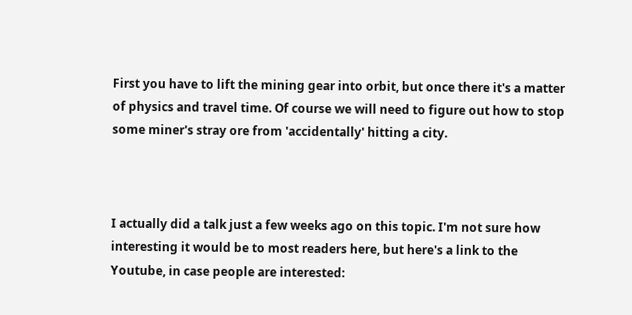First you have to lift the mining gear into orbit, but once there it's a matter of physics and travel time. Of course we will need to figure out how to stop some miner's stray ore from 'accidentally' hitting a city.



I actually did a talk just a few weeks ago on this topic. I'm not sure how interesting it would be to most readers here, but here's a link to the Youtube, in case people are interested: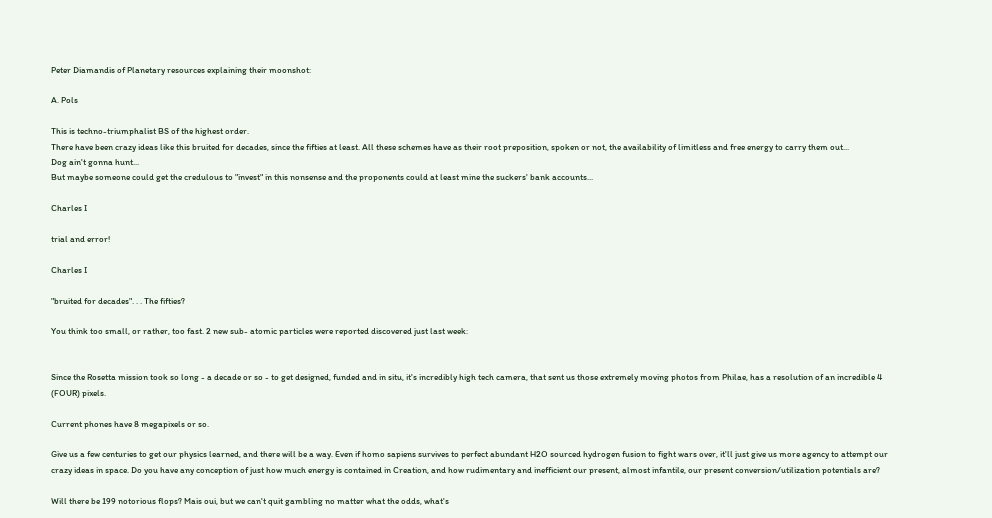Peter Diamandis of Planetary resources explaining their moonshot:

A. Pols

This is techno-triumphalist BS of the highest order.
There have been crazy ideas like this bruited for decades, since the fifties at least. All these schemes have as their root preposition, spoken or not, the availability of limitless and free energy to carry them out...
Dog ain't gonna hunt...
But maybe someone could get the credulous to "invest" in this nonsense and the proponents could at least mine the suckers' bank accounts...

Charles I

trial and error!

Charles I

"bruited for decades". . . The fifties?

You think too small, or rather, too fast. 2 new sub- atomic particles were reported discovered just last week:


Since the Rosetta mission took so long - a decade or so - to get designed, funded and in situ, it's incredibly high tech camera, that sent us those extremely moving photos from Philae, has a resolution of an incredible 4 (FOUR) pixels.

Current phones have 8 megapixels or so.

Give us a few centuries to get our physics learned, and there will be a way. Even if homo sapiens survives to perfect abundant H2O sourced hydrogen fusion to fight wars over, it'll just give us more agency to attempt our crazy ideas in space. Do you have any conception of just how much energy is contained in Creation, and how rudimentary and inefficient our present, almost infantile, our present conversion/utilization potentials are?

Will there be 199 notorious flops? Mais oui, but we can't quit gambling no matter what the odds, what's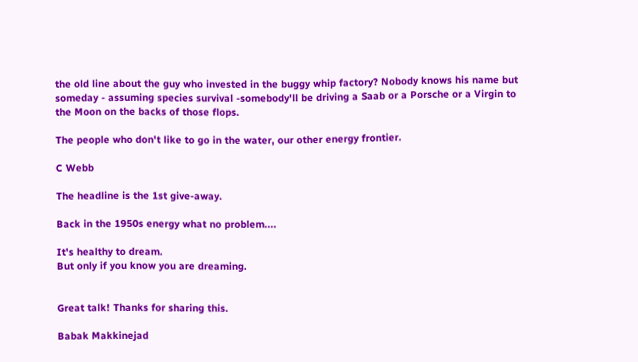the old line about the guy who invested in the buggy whip factory? Nobody knows his name but someday - assuming species survival -somebody'll be driving a Saab or a Porsche or a Virgin to the Moon on the backs of those flops.

The people who don't like to go in the water, our other energy frontier.

C Webb

The headline is the 1st give-away.

Back in the 1950s energy what no problem....

It's healthy to dream.
But only if you know you are dreaming.


Great talk! Thanks for sharing this.

Babak Makkinejad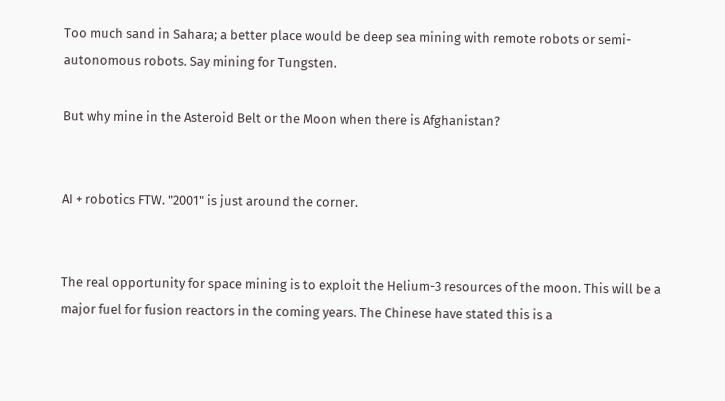Too much sand in Sahara; a better place would be deep sea mining with remote robots or semi-autonomous robots. Say mining for Tungsten.

But why mine in the Asteroid Belt or the Moon when there is Afghanistan?


AI + robotics FTW. "2001" is just around the corner.


The real opportunity for space mining is to exploit the Helium-3 resources of the moon. This will be a major fuel for fusion reactors in the coming years. The Chinese have stated this is a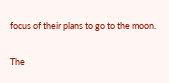focus of their plans to go to the moon.

The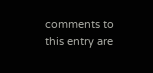comments to this entry are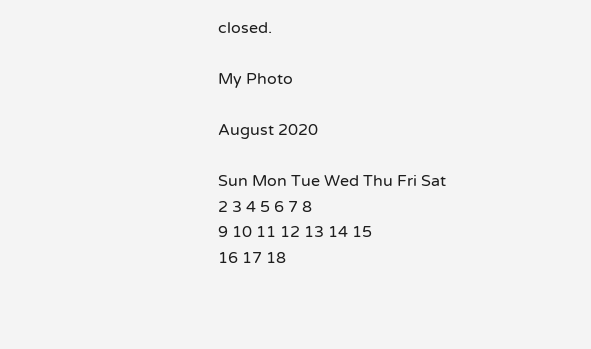closed.

My Photo

August 2020

Sun Mon Tue Wed Thu Fri Sat
2 3 4 5 6 7 8
9 10 11 12 13 14 15
16 17 18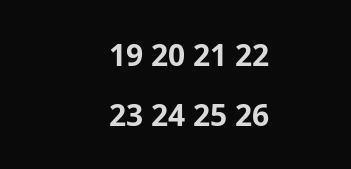19 20 21 22
23 24 25 26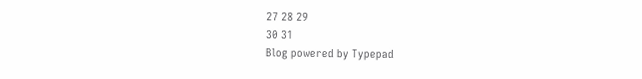27 28 29
30 31
Blog powered by Typepad